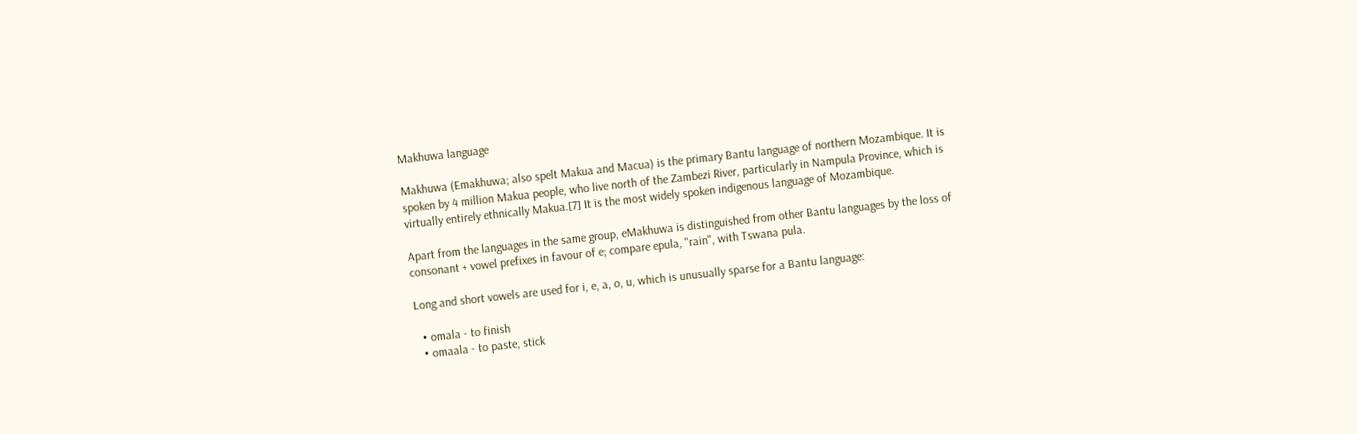Makhuwa language

Makhuwa (Emakhuwa; also spelt Makua and Macua) is the primary Bantu language of northern Mozambique. It is spoken by 4 million Makua people, who live north of the Zambezi River, particularly in Nampula Province, which is virtually entirely ethnically Makua.[7] It is the most widely spoken indigenous language of Mozambique.

Apart from the languages in the same group, eMakhuwa is distinguished from other Bantu languages by the loss of consonant + vowel prefixes in favour of e; compare epula, "rain", with Tswana pula.

Long and short vowels are used for i, e, a, o, u, which is unusually sparse for a Bantu language:

  • omala - to finish
  • omaala - to paste, stick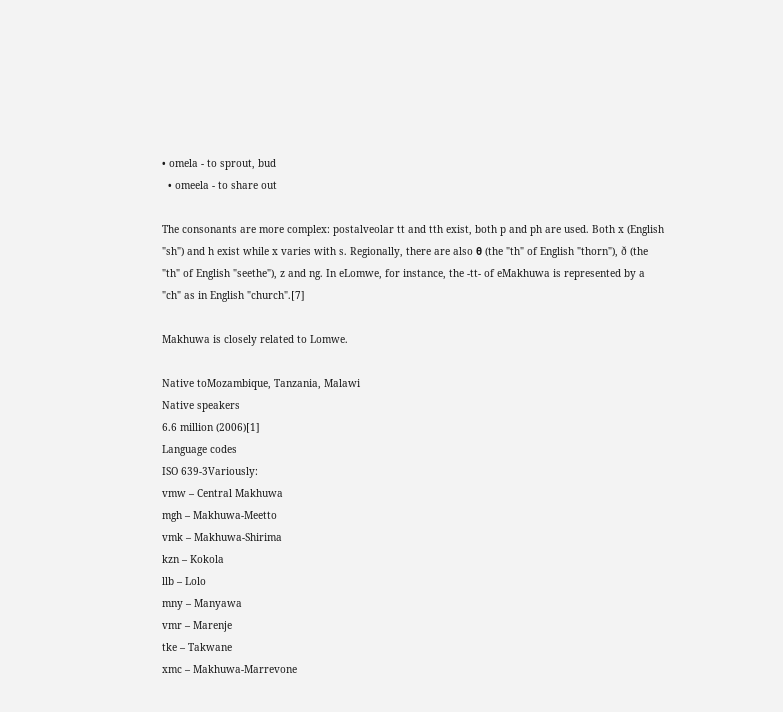• omela - to sprout, bud
  • omeela - to share out

The consonants are more complex: postalveolar tt and tth exist, both p and ph are used. Both x (English "sh") and h exist while x varies with s. Regionally, there are also θ (the "th" of English "thorn"), ð (the "th" of English "seethe"), z and ng. In eLomwe, for instance, the -tt- of eMakhuwa is represented by a "ch" as in English "church".[7]

Makhuwa is closely related to Lomwe.

Native toMozambique, Tanzania, Malawi
Native speakers
6.6 million (2006)[1]
Language codes
ISO 639-3Variously:
vmw – Central Makhuwa
mgh – Makhuwa-Meetto
vmk – Makhuwa-Shirima
kzn – Kokola
llb – Lolo
mny – Manyawa
vmr – Marenje
tke – Takwane
xmc – Makhuwa-Marrevone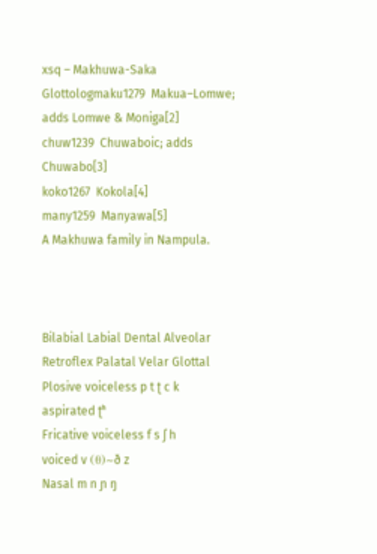xsq – Makhuwa-Saka
Glottologmaku1279  Makua–Lomwe; adds Lomwe & Moniga[2]
chuw1239  Chuwaboic; adds Chuwabo[3]
koko1267  Kokola[4]
many1259  Manyawa[5]
A Makhuwa family in Nampula.



Bilabial Labial Dental Alveolar Retroflex Palatal Velar Glottal
Plosive voiceless p t ʈ c k
aspirated ʈʰ
Fricative voiceless f s ʃ h
voiced v (θ)~ð z
Nasal m n ɲ ŋ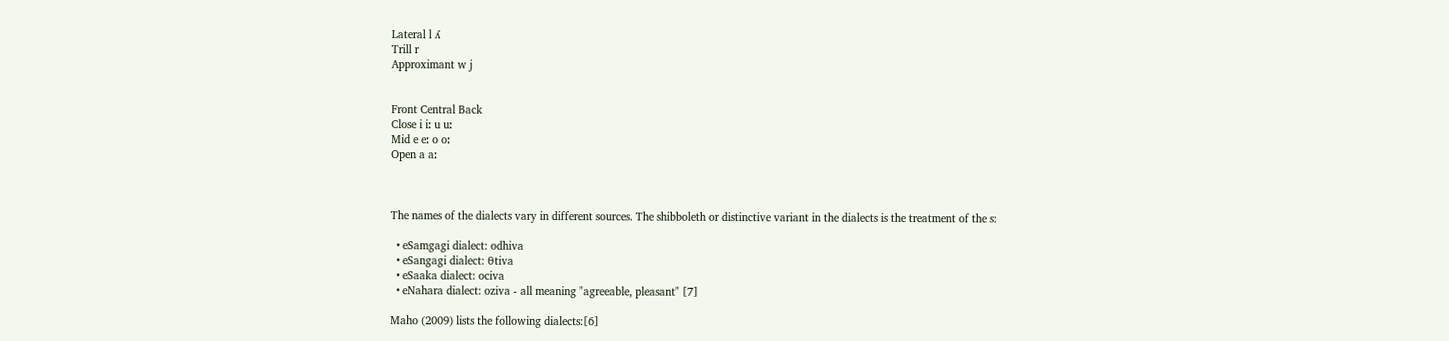Lateral l ʎ
Trill r
Approximant w j


Front Central Back
Close i iː u uː
Mid e eː o oː
Open a aː



The names of the dialects vary in different sources. The shibboleth or distinctive variant in the dialects is the treatment of the s:

  • eSamgagi dialect: odhiva
  • eSangagi dialect: θtiva
  • eSaaka dialect: ociva
  • eNahara dialect: oziva - all meaning "agreeable, pleasant" [7]

Maho (2009) lists the following dialects:[6]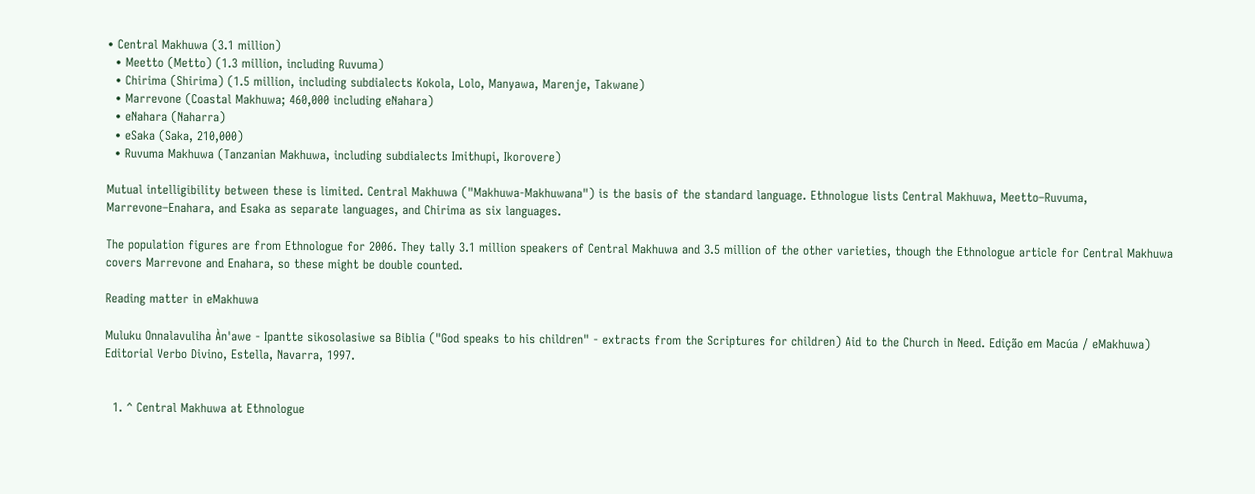• Central Makhuwa (3.1 million)
  • Meetto (Metto) (1.3 million, including Ruvuma)
  • Chirima (Shirima) (1.5 million, including subdialects Kokola, Lolo, Manyawa, Marenje, Takwane)
  • Marrevone (Coastal Makhuwa; 460,000 including eNahara)
  • eNahara (Naharra)
  • eSaka (Saka, 210,000)
  • Ruvuma Makhuwa (Tanzanian Makhuwa, including subdialects Imithupi, Ikorovere)

Mutual intelligibility between these is limited. Central Makhuwa ("Makhuwa-Makhuwana") is the basis of the standard language. Ethnologue lists Central Makhuwa, Meetto–Ruvuma, Marrevone–Enahara, and Esaka as separate languages, and Chirima as six languages.

The population figures are from Ethnologue for 2006. They tally 3.1 million speakers of Central Makhuwa and 3.5 million of the other varieties, though the Ethnologue article for Central Makhuwa covers Marrevone and Enahara, so these might be double counted.

Reading matter in eMakhuwa

Muluku Onnalavuliha Àn'awe - Ipantte sikosolasiwe sa Biblia ("God speaks to his children" - extracts from the Scriptures for children) Aid to the Church in Need. Edição em Macúa / eMakhuwa) Editorial Verbo Divino, Estella, Navarra, 1997.


  1. ^ Central Makhuwa at Ethnologue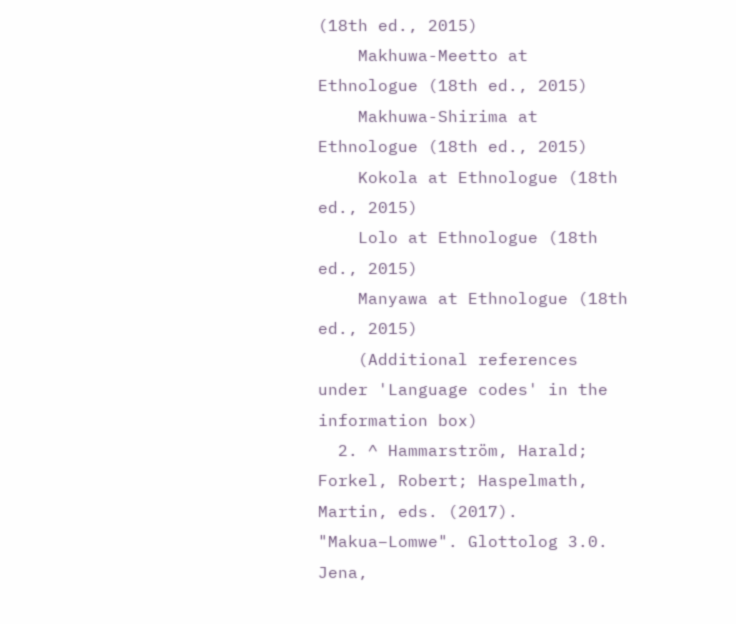(18th ed., 2015)
    Makhuwa-Meetto at Ethnologue (18th ed., 2015)
    Makhuwa-Shirima at Ethnologue (18th ed., 2015)
    Kokola at Ethnologue (18th ed., 2015)
    Lolo at Ethnologue (18th ed., 2015)
    Manyawa at Ethnologue (18th ed., 2015)
    (Additional references under 'Language codes' in the information box)
  2. ^ Hammarström, Harald; Forkel, Robert; Haspelmath, Martin, eds. (2017). "Makua–Lomwe". Glottolog 3.0. Jena,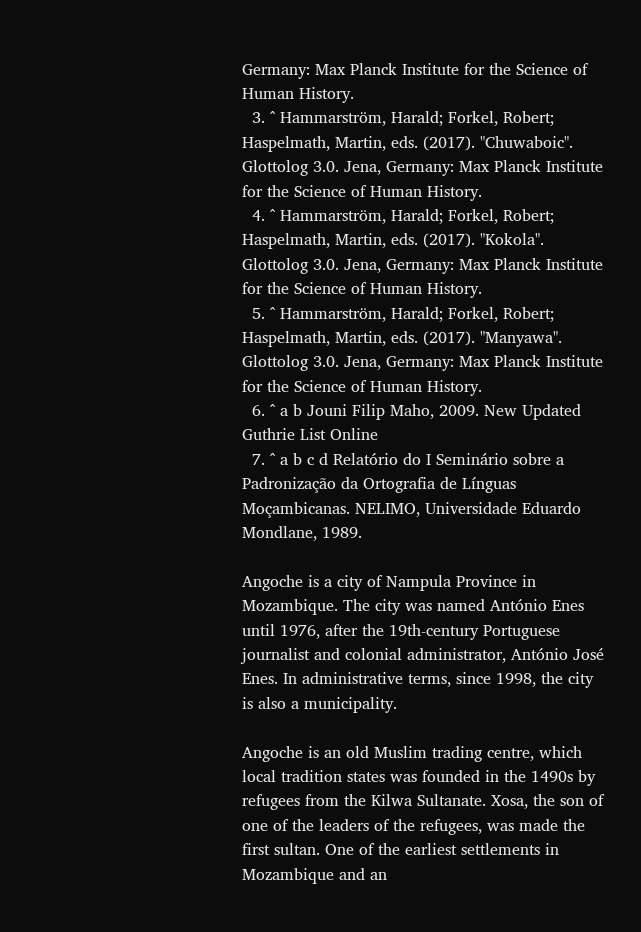Germany: Max Planck Institute for the Science of Human History.
  3. ^ Hammarström, Harald; Forkel, Robert; Haspelmath, Martin, eds. (2017). "Chuwaboic". Glottolog 3.0. Jena, Germany: Max Planck Institute for the Science of Human History.
  4. ^ Hammarström, Harald; Forkel, Robert; Haspelmath, Martin, eds. (2017). "Kokola". Glottolog 3.0. Jena, Germany: Max Planck Institute for the Science of Human History.
  5. ^ Hammarström, Harald; Forkel, Robert; Haspelmath, Martin, eds. (2017). "Manyawa". Glottolog 3.0. Jena, Germany: Max Planck Institute for the Science of Human History.
  6. ^ a b Jouni Filip Maho, 2009. New Updated Guthrie List Online
  7. ^ a b c d Relatório do I Seminário sobre a Padronização da Ortografia de Línguas Moçambicanas. NELIMO, Universidade Eduardo Mondlane, 1989.

Angoche is a city of Nampula Province in Mozambique. The city was named António Enes until 1976, after the 19th-century Portuguese journalist and colonial administrator, António José Enes. In administrative terms, since 1998, the city is also a municipality.

Angoche is an old Muslim trading centre, which local tradition states was founded in the 1490s by refugees from the Kilwa Sultanate. Xosa, the son of one of the leaders of the refugees, was made the first sultan. One of the earliest settlements in Mozambique and an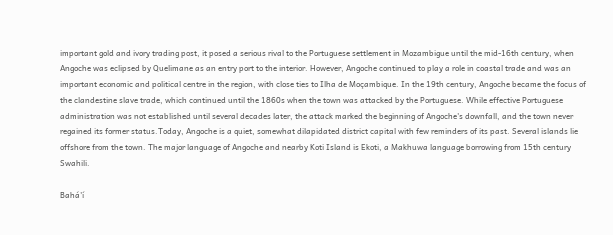important gold and ivory trading post, it posed a serious rival to the Portuguese settlement in Mozambigue until the mid-16th century, when Angoche was eclipsed by Quelimane as an entry port to the interior. However, Angoche continued to play a role in coastal trade and was an important economic and political centre in the region, with close ties to Ilha de Moçambique. In the 19th century, Angoche became the focus of the clandestine slave trade, which continued until the 1860s when the town was attacked by the Portuguese. While effective Portuguese administration was not established until several decades later, the attack marked the beginning of Angoche's downfall, and the town never regained its former status.Today, Angoche is a quiet, somewhat dilapidated district capital with few reminders of its past. Several islands lie offshore from the town. The major language of Angoche and nearby Koti Island is Ekoti, a Makhuwa language borrowing from 15th century Swahili.

Bahá'í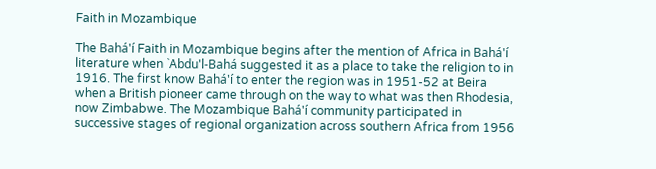Faith in Mozambique

The Bahá'í Faith in Mozambique begins after the mention of Africa in Bahá'í literature when `Abdu'l-Bahá suggested it as a place to take the religion to in 1916. The first know Bahá'í to enter the region was in 1951-52 at Beira when a British pioneer came through on the way to what was then Rhodesia, now Zimbabwe. The Mozambique Bahá'í community participated in successive stages of regional organization across southern Africa from 1956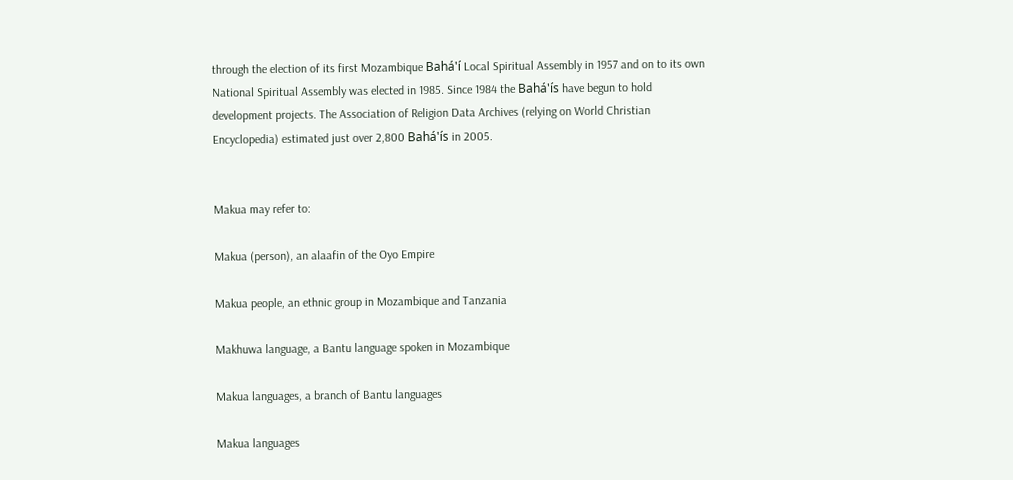through the election of its first Mozambique Bahá'í Local Spiritual Assembly in 1957 and on to its own National Spiritual Assembly was elected in 1985. Since 1984 the Bahá'ís have begun to hold development projects. The Association of Religion Data Archives (relying on World Christian Encyclopedia) estimated just over 2,800 Bahá'ís in 2005.


Makua may refer to:

Makua (person), an alaafin of the Oyo Empire

Makua people, an ethnic group in Mozambique and Tanzania

Makhuwa language, a Bantu language spoken in Mozambique

Makua languages, a branch of Bantu languages

Makua languages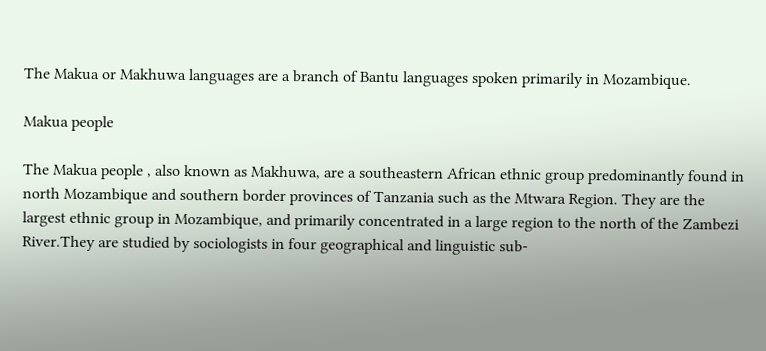The Makua or Makhuwa languages are a branch of Bantu languages spoken primarily in Mozambique.

Makua people

The Makua people , also known as Makhuwa, are a southeastern African ethnic group predominantly found in north Mozambique and southern border provinces of Tanzania such as the Mtwara Region. They are the largest ethnic group in Mozambique, and primarily concentrated in a large region to the north of the Zambezi River.They are studied by sociologists in four geographical and linguistic sub-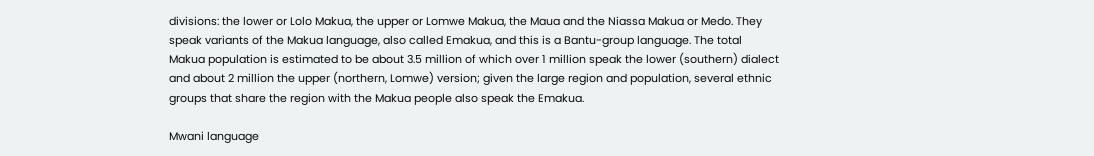divisions: the lower or Lolo Makua, the upper or Lomwe Makua, the Maua and the Niassa Makua or Medo. They speak variants of the Makua language, also called Emakua, and this is a Bantu-group language. The total Makua population is estimated to be about 3.5 million of which over 1 million speak the lower (southern) dialect and about 2 million the upper (northern, Lomwe) version; given the large region and population, several ethnic groups that share the region with the Makua people also speak the Emakua.

Mwani language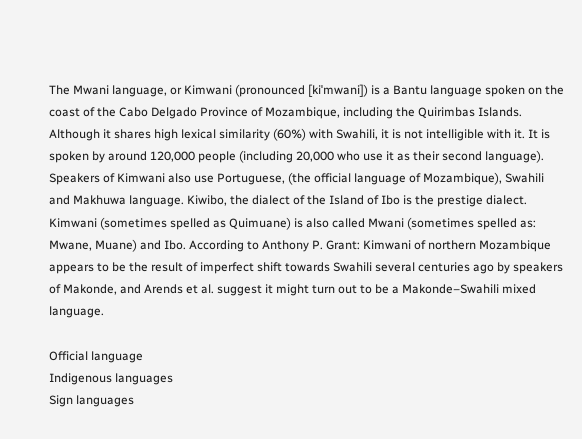The Mwani language, or Kimwani (pronounced [kiˈmwani]) is a Bantu language spoken on the coast of the Cabo Delgado Province of Mozambique, including the Quirimbas Islands. Although it shares high lexical similarity (60%) with Swahili, it is not intelligible with it. It is spoken by around 120,000 people (including 20,000 who use it as their second language). Speakers of Kimwani also use Portuguese, (the official language of Mozambique), Swahili and Makhuwa language. Kiwibo, the dialect of the Island of Ibo is the prestige dialect. Kimwani (sometimes spelled as Quimuane) is also called Mwani (sometimes spelled as: Mwane, Muane) and Ibo. According to Anthony P. Grant: Kimwani of northern Mozambique appears to be the result of imperfect shift towards Swahili several centuries ago by speakers of Makonde, and Arends et al. suggest it might turn out to be a Makonde–Swahili mixed language.

Official language
Indigenous languages
Sign languages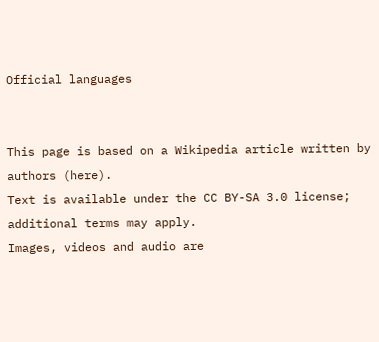Official languages


This page is based on a Wikipedia article written by authors (here).
Text is available under the CC BY-SA 3.0 license; additional terms may apply.
Images, videos and audio are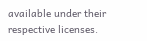available under their respective licenses.